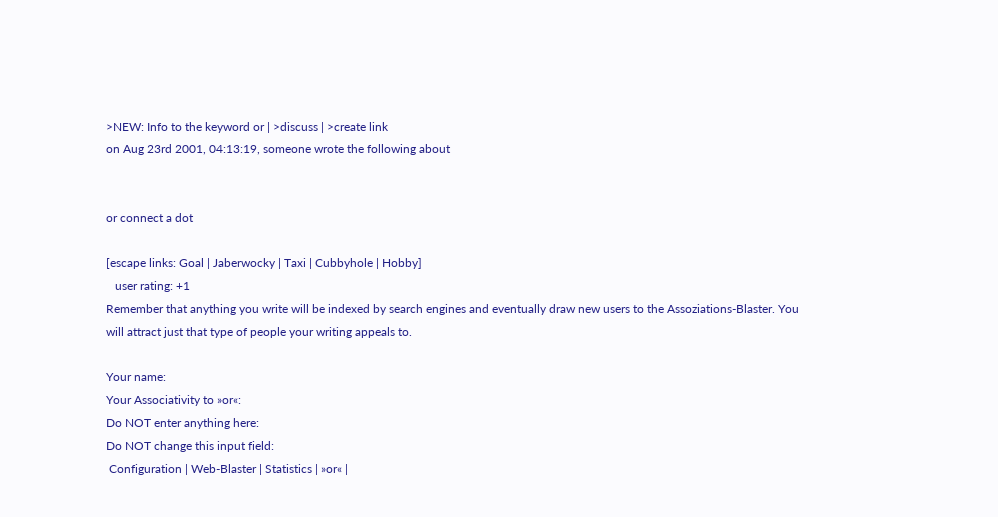>NEW: Info to the keyword or | >discuss | >create link
on Aug 23rd 2001, 04:13:19, someone wrote the following about


or connect a dot

[escape links: Goal | Jaberwocky | Taxi | Cubbyhole | Hobby]
   user rating: +1
Remember that anything you write will be indexed by search engines and eventually draw new users to the Assoziations-Blaster. You will attract just that type of people your writing appeals to.

Your name:
Your Associativity to »or«:
Do NOT enter anything here:
Do NOT change this input field:
 Configuration | Web-Blaster | Statistics | »or« |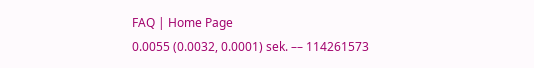FAQ | Home Page
0.0055 (0.0032, 0.0001) sek. –– 114261573